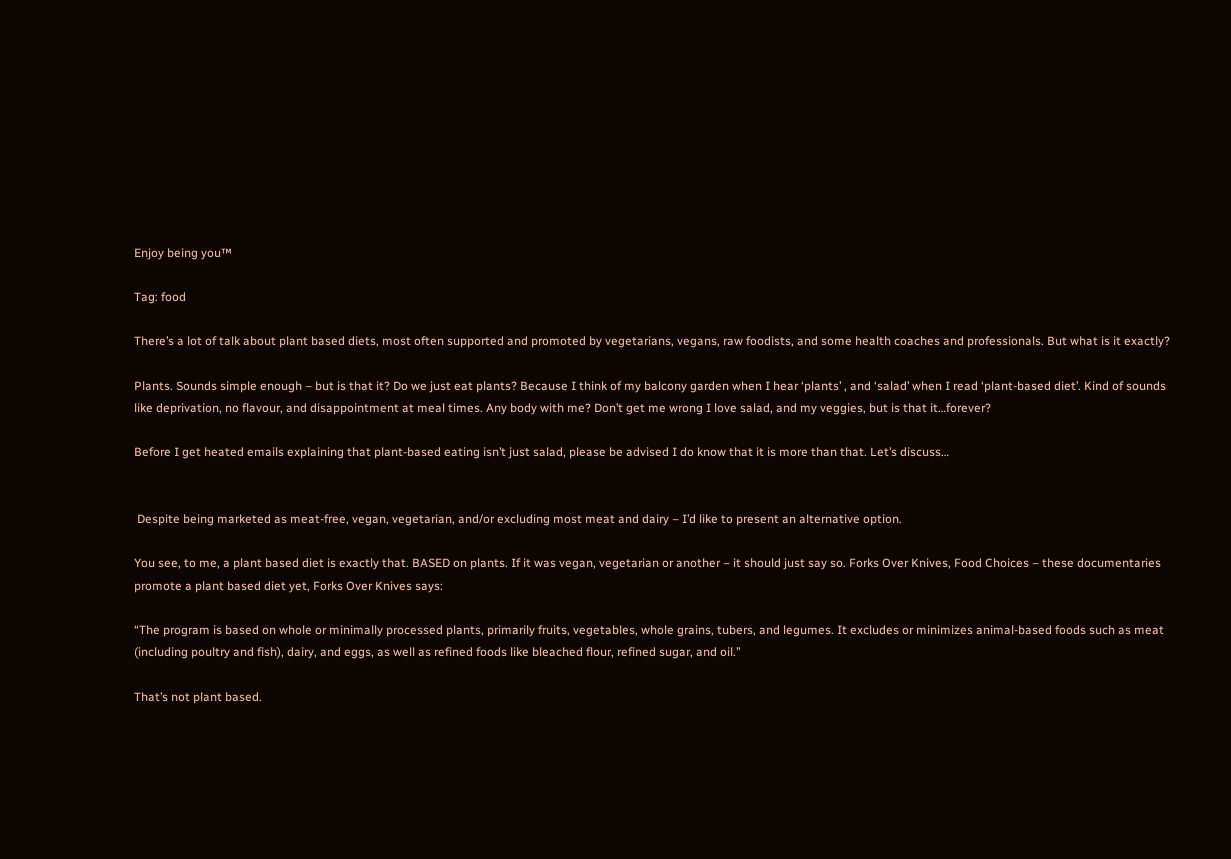Enjoy being you™

Tag: food

There’s a lot of talk about plant based diets, most often supported and promoted by vegetarians, vegans, raw foodists, and some health coaches and professionals. But what is it exactly?

Plants. Sounds simple enough – but is that it? Do we just eat plants? Because I think of my balcony garden when I hear ‘plants’ , and ‘salad’ when I read ‘plant-based diet’. Kind of sounds like deprivation, no flavour, and disappointment at meal times. Any body with me? Don’t get me wrong I love salad, and my veggies, but is that it…forever?

Before I get heated emails explaining that plant-based eating isn’t just salad, please be advised I do know that it is more than that. Let’s discuss…


 Despite being marketed as meat-free, vegan, vegetarian, and/or excluding most meat and dairy – I’d like to present an alternative option.

You see, to me, a plant based diet is exactly that. BASED on plants. If it was vegan, vegetarian or another – it should just say so. Forks Over Knives, Food Choices – these documentaries promote a plant based diet yet, Forks Over Knives says:

“The program is based on whole or minimally processed plants, primarily fruits, vegetables, whole grains, tubers, and legumes. It excludes or minimizes animal-based foods such as meat (including poultry and fish), dairy, and eggs, as well as refined foods like bleached flour, refined sugar, and oil.”

That’s not plant based.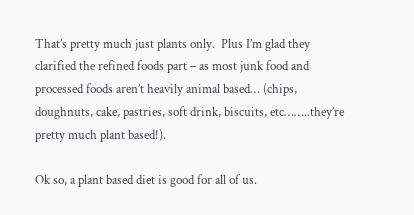That’s pretty much just plants only.  Plus I’m glad they clarified the refined foods part – as most junk food and processed foods aren’t heavily animal based… (chips, doughnuts, cake, pastries, soft drink, biscuits, etc……..they’re pretty much plant based!).

Ok so, a plant based diet is good for all of us.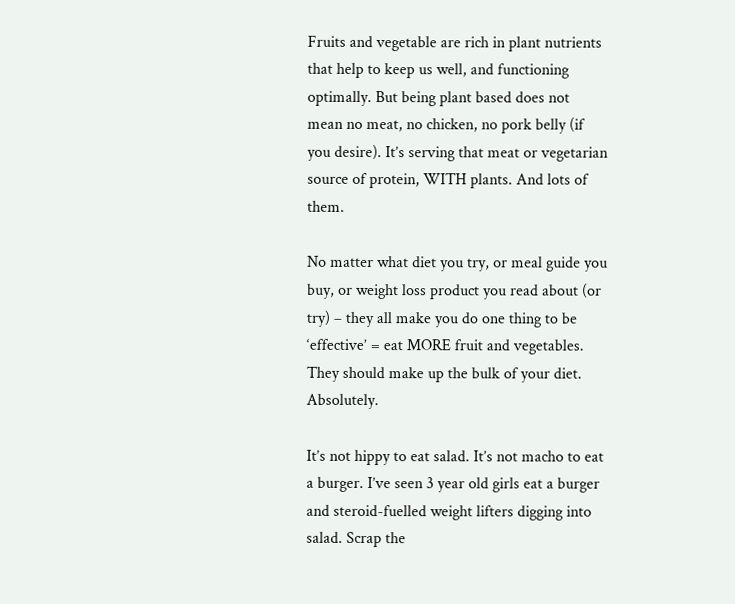Fruits and vegetable are rich in plant nutrients that help to keep us well, and functioning optimally. But being plant based does not mean no meat, no chicken, no pork belly (if you desire). It’s serving that meat or vegetarian source of protein, WITH plants. And lots of them.

No matter what diet you try, or meal guide you buy, or weight loss product you read about (or try) – they all make you do one thing to be ‘effective’ = eat MORE fruit and vegetables. They should make up the bulk of your diet. Absolutely.

It’s not hippy to eat salad. It’s not macho to eat a burger. I’ve seen 3 year old girls eat a burger and steroid-fuelled weight lifters digging into salad. Scrap the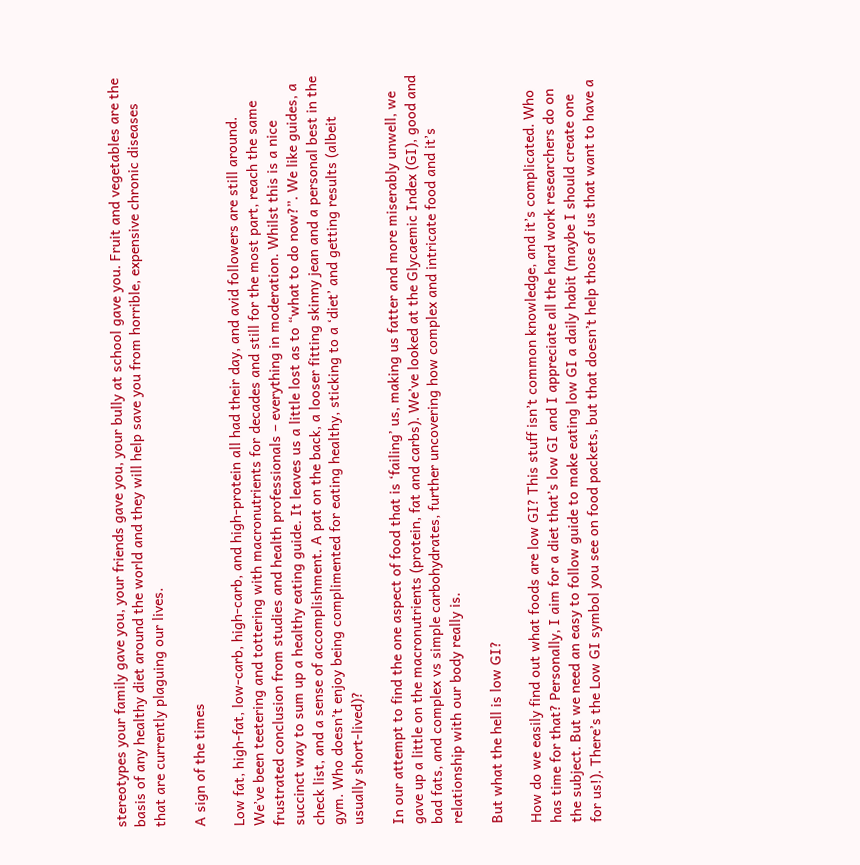stereotypes your family gave you, your friends gave you, your bully at school gave you. Fruit and vegetables are the basis of any healthy diet around the world and they will help save you from horrible, expensive chronic diseases that are currently plaguing our lives.

A sign of the times

Low fat, high-fat, low-carb, high-carb, and high-protein all had their day, and avid followers are still around. We’ve been teetering and tottering with macronutrients for decades and still for the most part, reach the same frustrated conclusion from studies and health professionals – everything in moderation. Whilst this is a nice succinct way to sum up a healthy eating guide. It leaves us a little lost as to “what to do now?”. We like guides, a check list, and a sense of accomplishment. A pat on the back, a looser fitting skinny jean and a personal best in the gym. Who doesn’t enjoy being complimented for eating healthy, sticking to a ‘diet’ and getting results (albeit usually short-lived)?

In our attempt to find the one aspect of food that is ‘failing’ us, making us fatter and more miserably unwell, we gave up a little on the macronutrients (protein, fat and carbs). We’ve looked at the Glycaemic Index (GI), good and bad fats, and complex vs simple carbohydrates, further uncovering how complex and intricate food and it’s relationship with our body really is.

But what the hell is low GI?

How do we easily find out what foods are low GI? This stuff isn’t common knowledge, and it’s complicated. Who has time for that? Personally, I aim for a diet that’s low GI and I appreciate all the hard work researchers do on the subject. But we need an easy to follow guide to make eating low GI a daily habit (maybe I should create one for us!). There’s the Low GI symbol you see on food packets, but that doesn’t help those of us that want to have a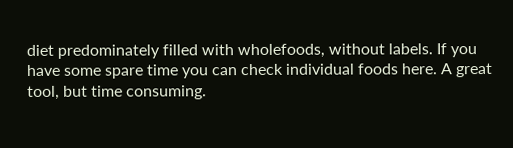diet predominately filled with wholefoods, without labels. If you have some spare time you can check individual foods here. A great tool, but time consuming.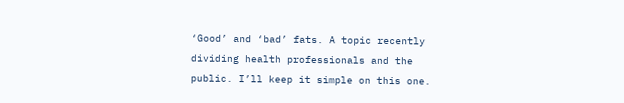‘Good’ and ‘bad’ fats. A topic recently dividing health professionals and the public. I’ll keep it simple on this one.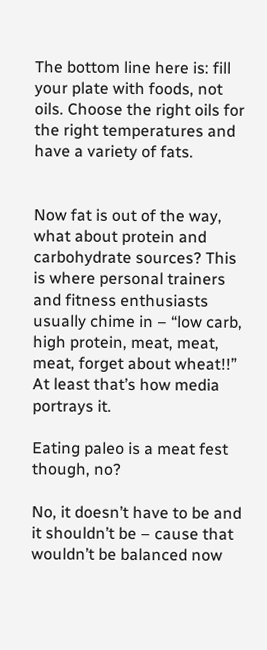The bottom line here is: fill your plate with foods, not oils. Choose the right oils for the right temperatures and have a variety of fats.


Now fat is out of the way, what about protein and carbohydrate sources? This is where personal trainers and fitness enthusiasts usually chime in – “low carb, high protein, meat, meat, meat, forget about wheat!!” At least that’s how media portrays it.

Eating paleo is a meat fest though, no?

No, it doesn’t have to be and it shouldn’t be – cause that wouldn’t be balanced now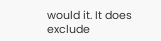would it. It does exclude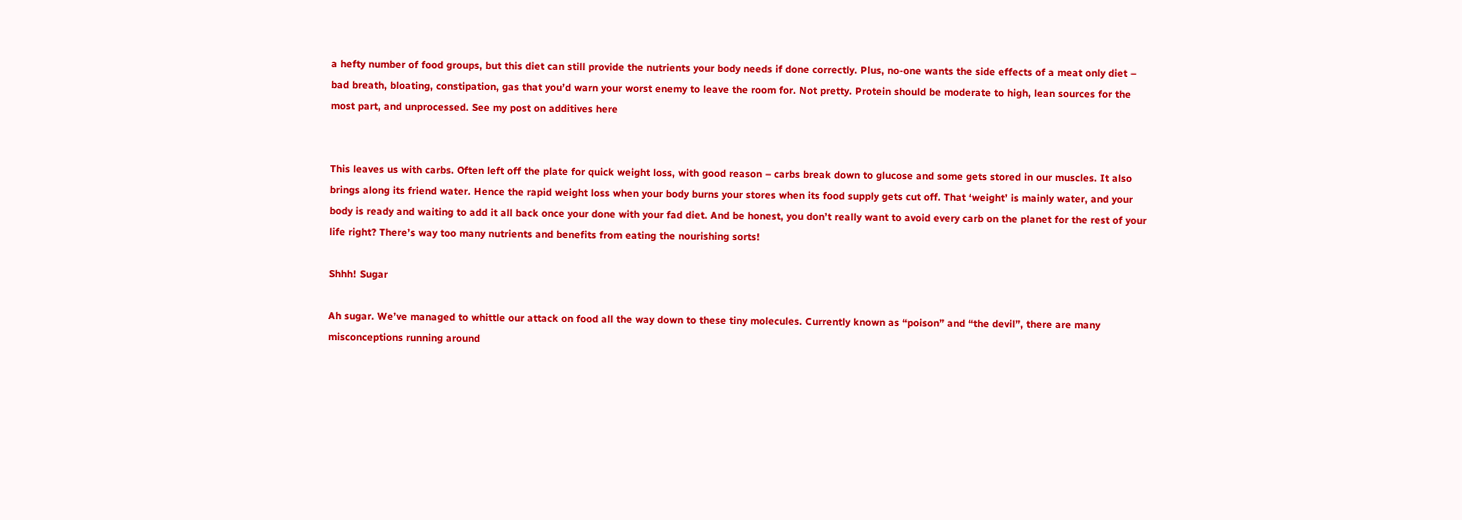a hefty number of food groups, but this diet can still provide the nutrients your body needs if done correctly. Plus, no-one wants the side effects of a meat only diet – bad breath, bloating, constipation, gas that you’d warn your worst enemy to leave the room for. Not pretty. Protein should be moderate to high, lean sources for the most part, and unprocessed. See my post on additives here


This leaves us with carbs. Often left off the plate for quick weight loss, with good reason – carbs break down to glucose and some gets stored in our muscles. It also brings along its friend water. Hence the rapid weight loss when your body burns your stores when its food supply gets cut off. That ‘weight’ is mainly water, and your body is ready and waiting to add it all back once your done with your fad diet. And be honest, you don’t really want to avoid every carb on the planet for the rest of your life right? There’s way too many nutrients and benefits from eating the nourishing sorts!

Shhh! Sugar

Ah sugar. We’ve managed to whittle our attack on food all the way down to these tiny molecules. Currently known as “poison” and “the devil”, there are many misconceptions running around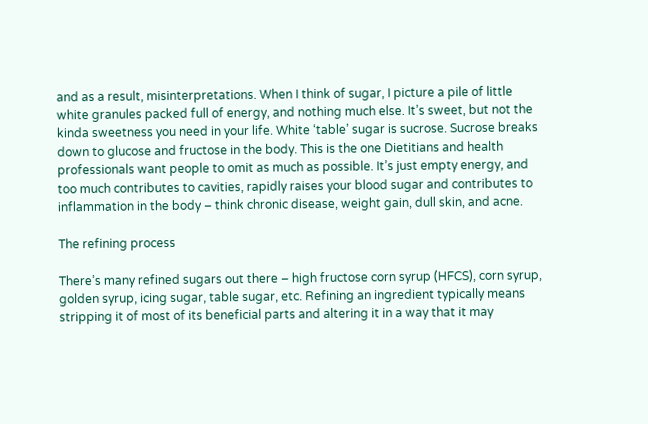and as a result, misinterpretations. When I think of sugar, I picture a pile of little white granules packed full of energy, and nothing much else. It’s sweet, but not the kinda sweetness you need in your life. White ‘table’ sugar is sucrose. Sucrose breaks down to glucose and fructose in the body. This is the one Dietitians and health professionals want people to omit as much as possible. It’s just empty energy, and too much contributes to cavities, rapidly raises your blood sugar and contributes to inflammation in the body – think chronic disease, weight gain, dull skin, and acne.

The refining process

There’s many refined sugars out there – high fructose corn syrup (HFCS), corn syrup, golden syrup, icing sugar, table sugar, etc. Refining an ingredient typically means stripping it of most of its beneficial parts and altering it in a way that it may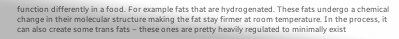function differently in a food. For example fats that are hydrogenated. These fats undergo a chemical change in their molecular structure making the fat stay firmer at room temperature. In the process, it can also create some trans fats – these ones are pretty heavily regulated to minimally exist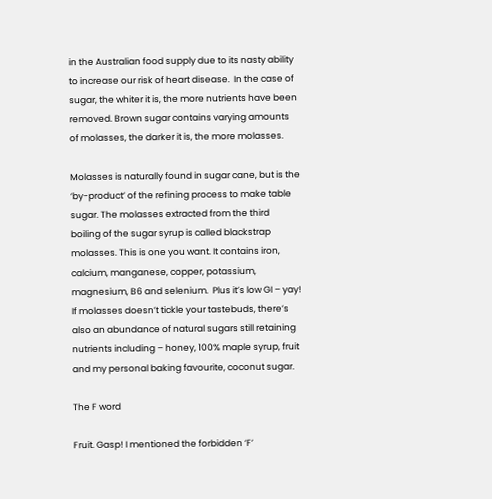in the Australian food supply due to its nasty ability to increase our risk of heart disease.  In the case of sugar, the whiter it is, the more nutrients have been removed. Brown sugar contains varying amounts of molasses, the darker it is, the more molasses.

Molasses is naturally found in sugar cane, but is the ‘by-product’ of the refining process to make table sugar. The molasses extracted from the third boiling of the sugar syrup is called blackstrap molasses. This is one you want. It contains iron, calcium, manganese, copper, potassium, magnesium, B6 and selenium.  Plus it’s low GI – yay! If molasses doesn’t tickle your tastebuds, there’s also an abundance of natural sugars still retaining nutrients including – honey, 100% maple syrup, fruit and my personal baking favourite, coconut sugar.

The F word

Fruit. Gasp! I mentioned the forbidden ‘F’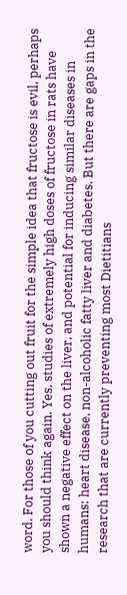word. For those of you cutting out fruit for the simple idea that fructose is evil, perhaps you should think again. Yes, studies of extremely high doses of fructose in rats have shown a negative effect on the liver, and potential for inducing similar diseases in humans: heart disease, non-alcoholic fatty liver and diabetes. But there are gaps in the research that are currently preventing most Dietitians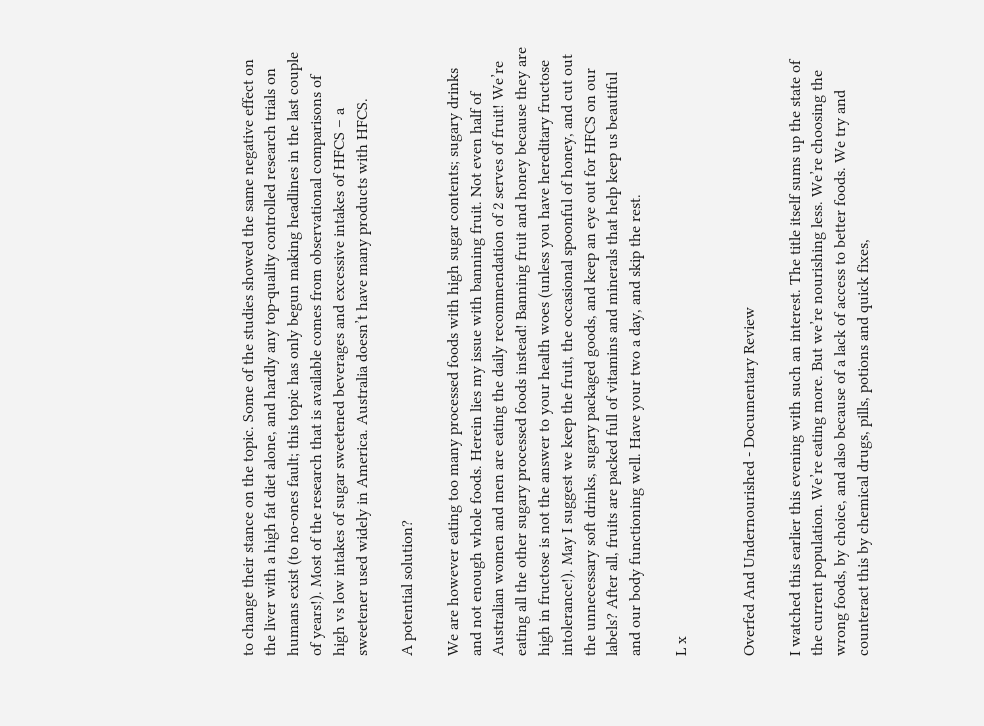to change their stance on the topic. Some of the studies showed the same negative effect on the liver with a high fat diet alone, and hardly any top-quality controlled research trials on humans exist (to no-ones fault; this topic has only begun making headlines in the last couple of years!). Most of the research that is available comes from observational comparisons of high vs low intakes of sugar sweetened beverages and excessive intakes of HFCS – a sweetener used widely in America. Australia doesn’t have many products with HFCS.

A potential solution?

We are however eating too many processed foods with high sugar contents; sugary drinks and not enough whole foods. Herein lies my issue with banning fruit. Not even half of Australian women and men are eating the daily recommendation of 2 serves of fruit! We’re eating all the other sugary processed foods instead! Banning fruit and honey because they are high in fructose is not the answer to your health woes (unless you have hereditary fructose intolerance!). May I suggest we keep the fruit, the occasional spoonful of honey, and cut out the unnecessary soft drinks, sugary packaged goods, and keep an eye out for HFCS on our labels? After all, fruits are packed full of vitamins and minerals that help keep us beautiful and our body functioning well. Have your two a day, and skip the rest.

L x


Overfed And Undernourished - Documentary Review

I watched this earlier this evening with such an interest. The title itself sums up the state of the current population. We’re eating more. But we’re nourishing less. We’re choosing the wrong foods, by choice, and also because of a lack of access to better foods. We try and counteract this by chemical drugs, pills, potions and quick fixes,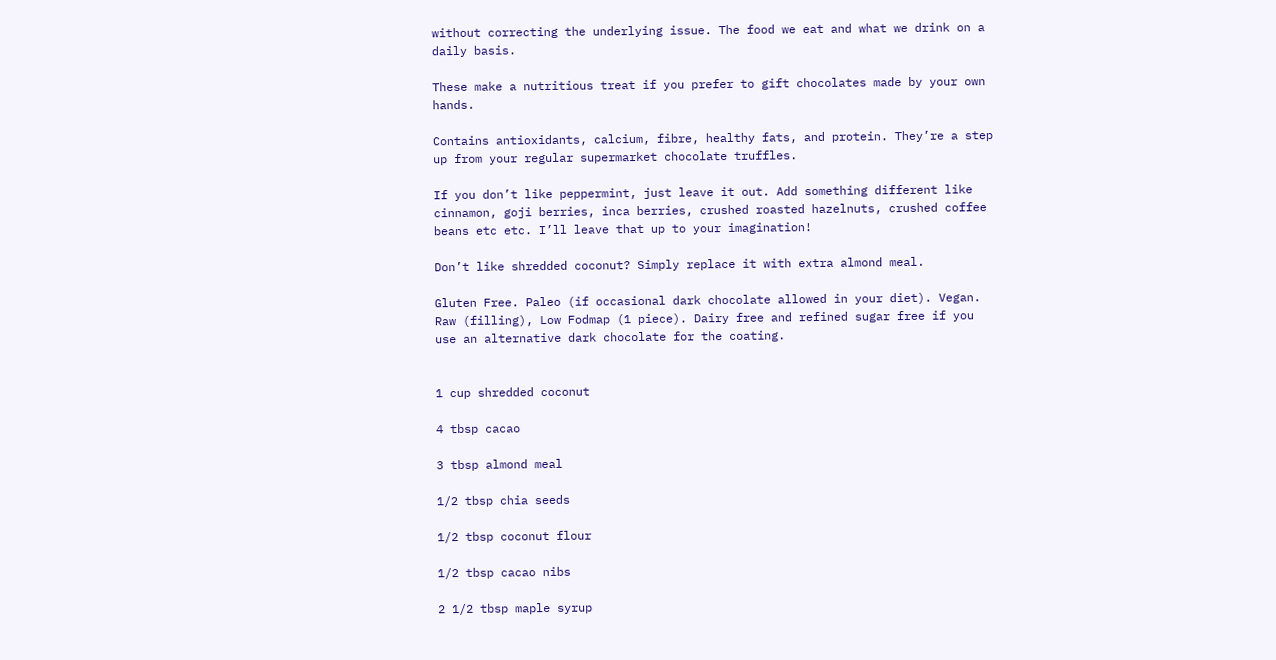without correcting the underlying issue. The food we eat and what we drink on a daily basis.

These make a nutritious treat if you prefer to gift chocolates made by your own hands.

Contains antioxidants, calcium, fibre, healthy fats, and protein. They’re a step up from your regular supermarket chocolate truffles.

If you don’t like peppermint, just leave it out. Add something different like cinnamon, goji berries, inca berries, crushed roasted hazelnuts, crushed coffee beans etc etc. I’ll leave that up to your imagination!

Don’t like shredded coconut? Simply replace it with extra almond meal.

Gluten Free. Paleo (if occasional dark chocolate allowed in your diet). Vegan. Raw (filling), Low Fodmap (1 piece). Dairy free and refined sugar free if you use an alternative dark chocolate for the coating.


1 cup shredded coconut

4 tbsp cacao

3 tbsp almond meal

1/2 tbsp chia seeds

1/2 tbsp coconut flour

1/2 tbsp cacao nibs

2 1/2 tbsp maple syrup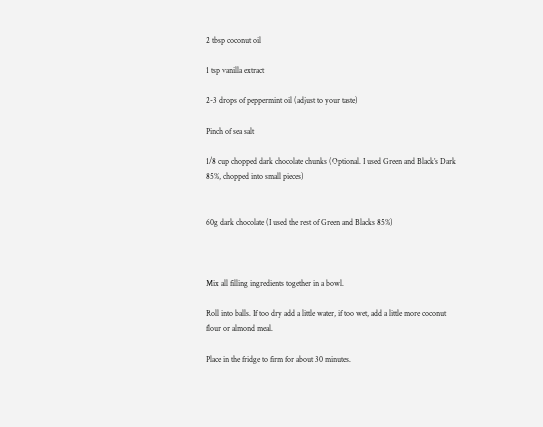2 tbsp coconut oil

1 tsp vanilla extract

2-3 drops of peppermint oil (adjust to your taste)

Pinch of sea salt

1/8 cup chopped dark chocolate chunks (Optional. I used Green and Black’s Dark 85%, chopped into small pieces)


60g dark chocolate (I used the rest of Green and Blacks 85%)



Mix all filling ingredients together in a bowl.

Roll into balls. If too dry add a little water, if too wet, add a little more coconut flour or almond meal.

Place in the fridge to firm for about 30 minutes.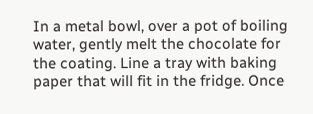In a metal bowl, over a pot of boiling water, gently melt the chocolate for the coating. Line a tray with baking paper that will fit in the fridge. Once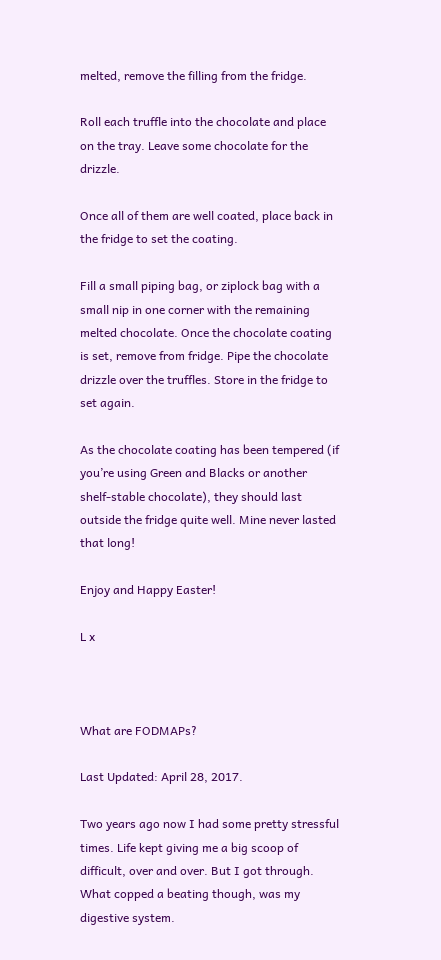melted, remove the filling from the fridge.

Roll each truffle into the chocolate and place on the tray. Leave some chocolate for the drizzle.

Once all of them are well coated, place back in the fridge to set the coating.

Fill a small piping bag, or ziplock bag with a small nip in one corner with the remaining melted chocolate. Once the chocolate coating is set, remove from fridge. Pipe the chocolate drizzle over the truffles. Store in the fridge to set again.

As the chocolate coating has been tempered (if you’re using Green and Blacks or another shelf-stable chocolate), they should last outside the fridge quite well. Mine never lasted that long!

Enjoy and Happy Easter!

L x



What are FODMAPs?

Last Updated: April 28, 2017.

Two years ago now I had some pretty stressful times. Life kept giving me a big scoop of difficult, over and over. But I got through. What copped a beating though, was my digestive system.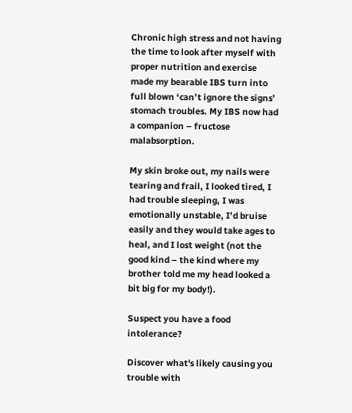Chronic high stress and not having the time to look after myself with proper nutrition and exercise made my bearable IBS turn into full blown ‘can’t ignore the signs’ stomach troubles. My IBS now had a companion – fructose malabsorption.

My skin broke out, my nails were tearing and frail, I looked tired, I had trouble sleeping, I was emotionally unstable, I’d bruise easily and they would take ages to heal, and I lost weight (not the good kind – the kind where my brother told me my head looked a bit big for my body!).

Suspect you have a food intolerance?

Discover what's likely causing you trouble with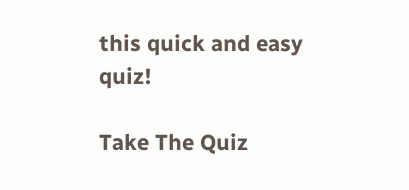this quick and easy quiz!

Take The Quiz